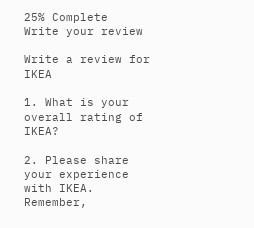25% Complete
Write your review

Write a review for IKEA

1. What is your overall rating of IKEA?

2. Please share your experience with IKEA. Remember,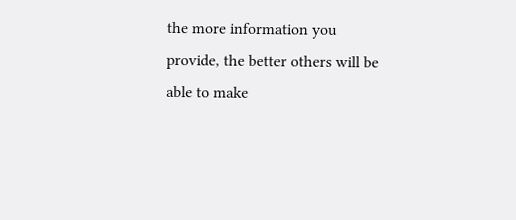the more information you provide, the better others will be able to make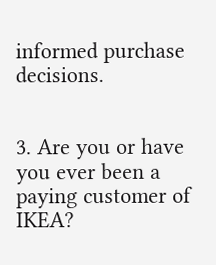informed purchase decisions.


3. Are you or have you ever been a paying customer of IKEA?